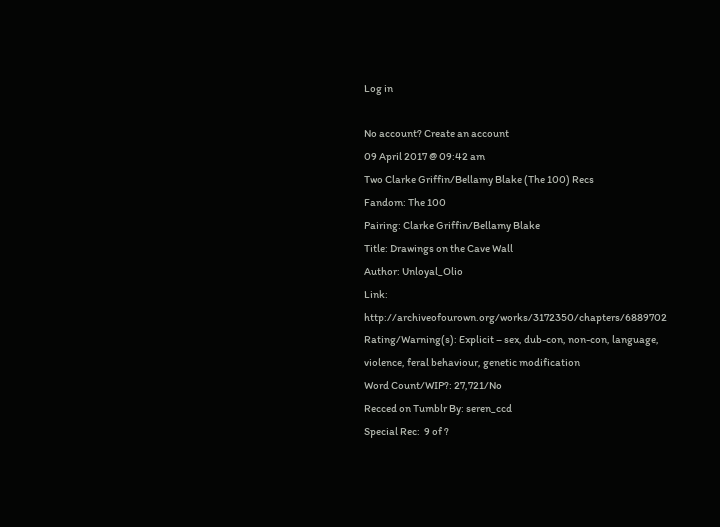Log in

No account? Create an account
09 April 2017 @ 09:42 am
Two Clarke Griffin/Bellamy Blake (The 100) Recs
Fandom: The 100
Pairing: Clarke Griffin/Bellamy Blake
Title: Drawings on the Cave Wall
Author: Unloyal_Olio
Link: http://archiveofourown.org/works/3172350/chapters/6889702
Rating/Warning(s): Explicit – sex, dub-con, non-con, language, violence, feral behaviour, genetic modification
Word Count/WIP?: 27,721/No
Recced on Tumblr By: seren_ccd
Special Rec:  9 of ?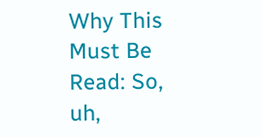Why This Must Be Read: So, uh,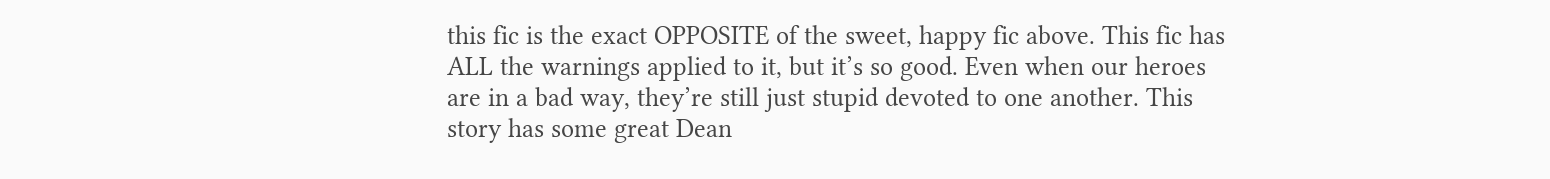this fic is the exact OPPOSITE of the sweet, happy fic above. This fic has ALL the warnings applied to it, but it’s so good. Even when our heroes are in a bad way, they’re still just stupid devoted to one another. This story has some great Dean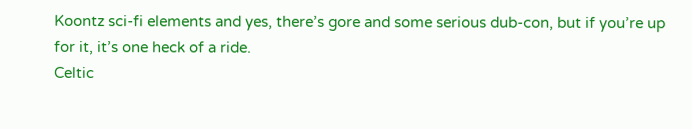Koontz sci-fi elements and yes, there’s gore and some serious dub-con, but if you’re up for it, it’s one heck of a ride.
Celtic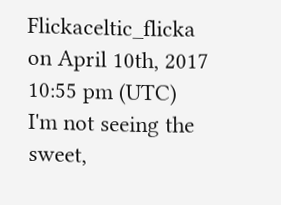Flickaceltic_flicka on April 10th, 2017 10:55 pm (UTC)
I'm not seeing the sweet,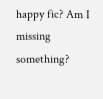happy fic? Am I missing something?